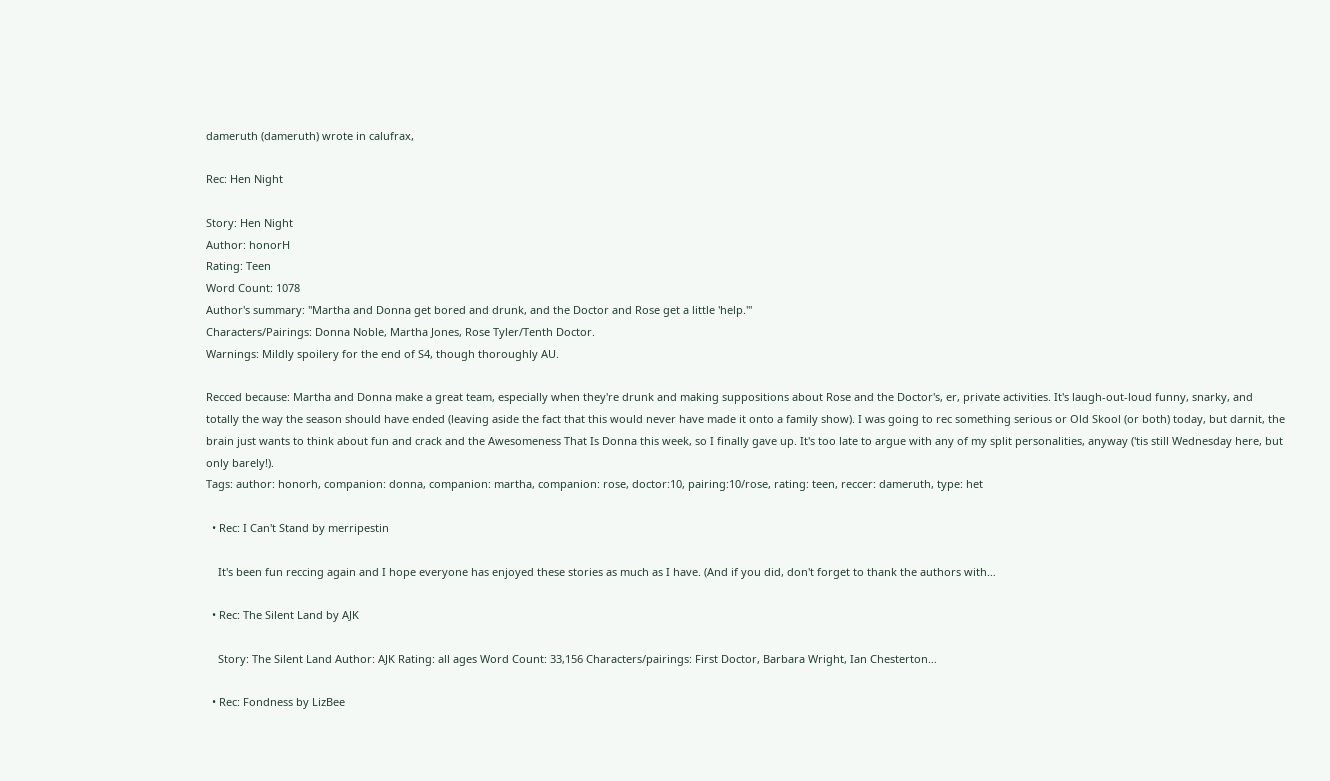dameruth (dameruth) wrote in calufrax,

Rec: Hen Night

Story: Hen Night
Author: honorH
Rating: Teen
Word Count: 1078
Author's summary: "Martha and Donna get bored and drunk, and the Doctor and Rose get a little 'help.'"
Characters/Pairings: Donna Noble, Martha Jones, Rose Tyler/Tenth Doctor.
Warnings: Mildly spoilery for the end of S4, though thoroughly AU.

Recced because: Martha and Donna make a great team, especially when they're drunk and making suppositions about Rose and the Doctor's, er, private activities. It's laugh-out-loud funny, snarky, and totally the way the season should have ended (leaving aside the fact that this would never have made it onto a family show). I was going to rec something serious or Old Skool (or both) today, but darnit, the brain just wants to think about fun and crack and the Awesomeness That Is Donna this week, so I finally gave up. It's too late to argue with any of my split personalities, anyway ('tis still Wednesday here, but only barely!).
Tags: author: honorh, companion: donna, companion: martha, companion: rose, doctor:10, pairing:10/rose, rating: teen, reccer: dameruth, type: het

  • Rec: I Can't Stand by merripestin

    It's been fun reccing again and I hope everyone has enjoyed these stories as much as I have. (And if you did, don't forget to thank the authors with…

  • Rec: The Silent Land by AJK

    Story: The Silent Land Author: AJK Rating: all ages Word Count: 33,156 Characters/pairings: First Doctor, Barbara Wright, Ian Chesterton…

  • Rec: Fondness by LizBee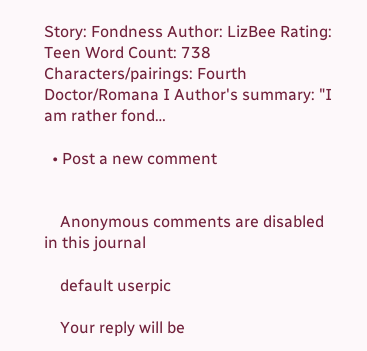Story: Fondness Author: LizBee Rating: Teen Word Count: 738 Characters/pairings: Fourth Doctor/Romana I Author's summary: "I am rather fond…

  • Post a new comment


    Anonymous comments are disabled in this journal

    default userpic

    Your reply will be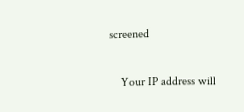screened

    Your IP address will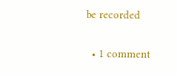be recorded

  • 1 comment